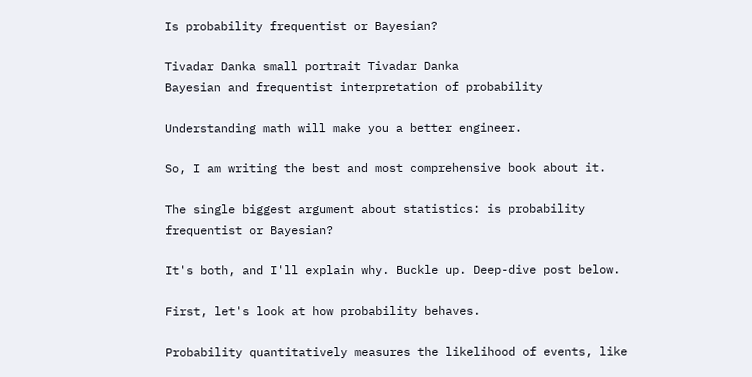Is probability frequentist or Bayesian?

Tivadar Danka small portrait Tivadar Danka
Bayesian and frequentist interpretation of probability

Understanding math will make you a better engineer.

So, I am writing the best and most comprehensive book about it.

The single biggest argument about statistics: is probability frequentist or Bayesian?

It's both, and I'll explain why. Buckle up. Deep-dive post below.

First, let's look at how probability behaves.

Probability quantitatively measures the likelihood of events, like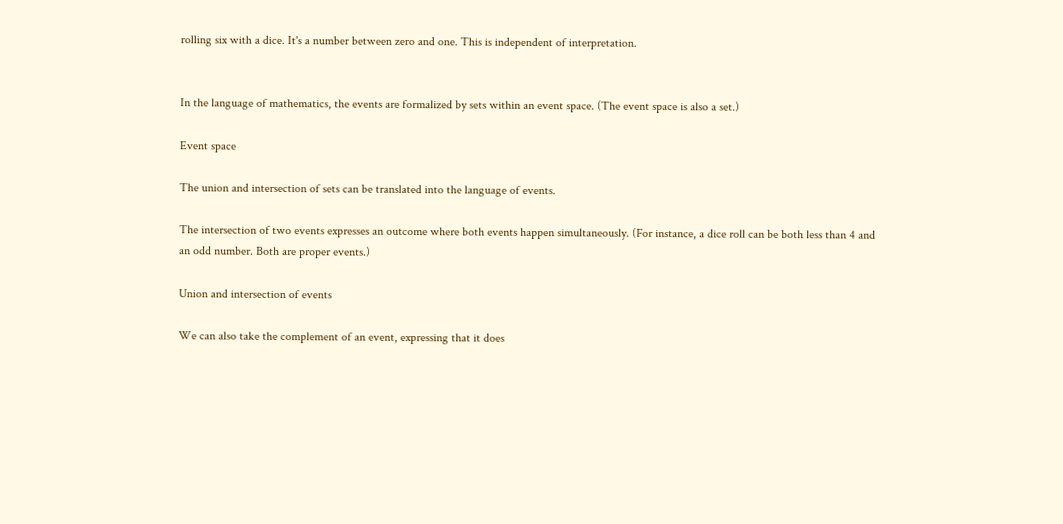rolling six with a dice. It's a number between zero and one. This is independent of interpretation.


In the language of mathematics, the events are formalized by sets within an event space. (The event space is also a set.)

Event space

The union and intersection of sets can be translated into the language of events.

The intersection of two events expresses an outcome where both events happen simultaneously. (For instance, a dice roll can be both less than 4 and an odd number. Both are proper events.)

Union and intersection of events

We can also take the complement of an event, expressing that it does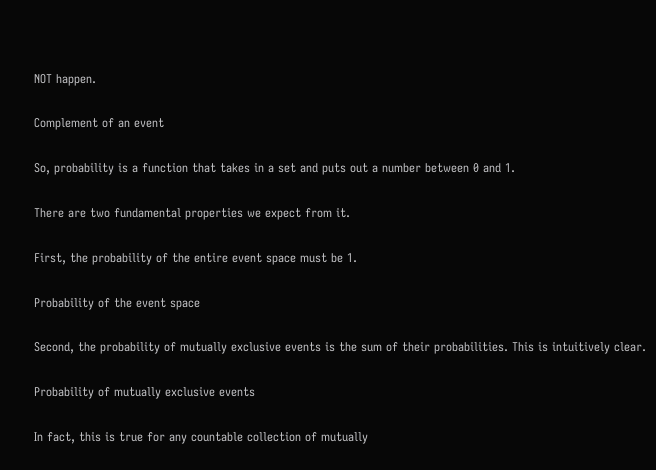NOT happen.

Complement of an event

So, probability is a function that takes in a set and puts out a number between 0 and 1.

There are two fundamental properties we expect from it.

First, the probability of the entire event space must be 1.

Probability of the event space

Second, the probability of mutually exclusive events is the sum of their probabilities. This is intuitively clear.

Probability of mutually exclusive events

In fact, this is true for any countable collection of mutually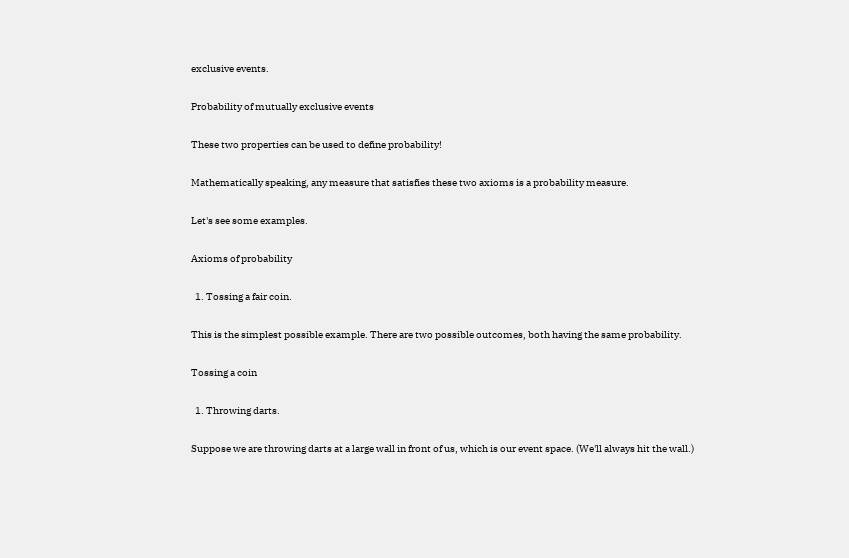exclusive events.

Probability of mutually exclusive events

These two properties can be used to define probability!

Mathematically speaking, any measure that satisfies these two axioms is a probability measure.

Let's see some examples.

Axioms of probability

  1. Tossing a fair coin.

This is the simplest possible example. There are two possible outcomes, both having the same probability.

Tossing a coin

  1. Throwing darts.

Suppose we are throwing darts at a large wall in front of us, which is our event space. (We'll always hit the wall.)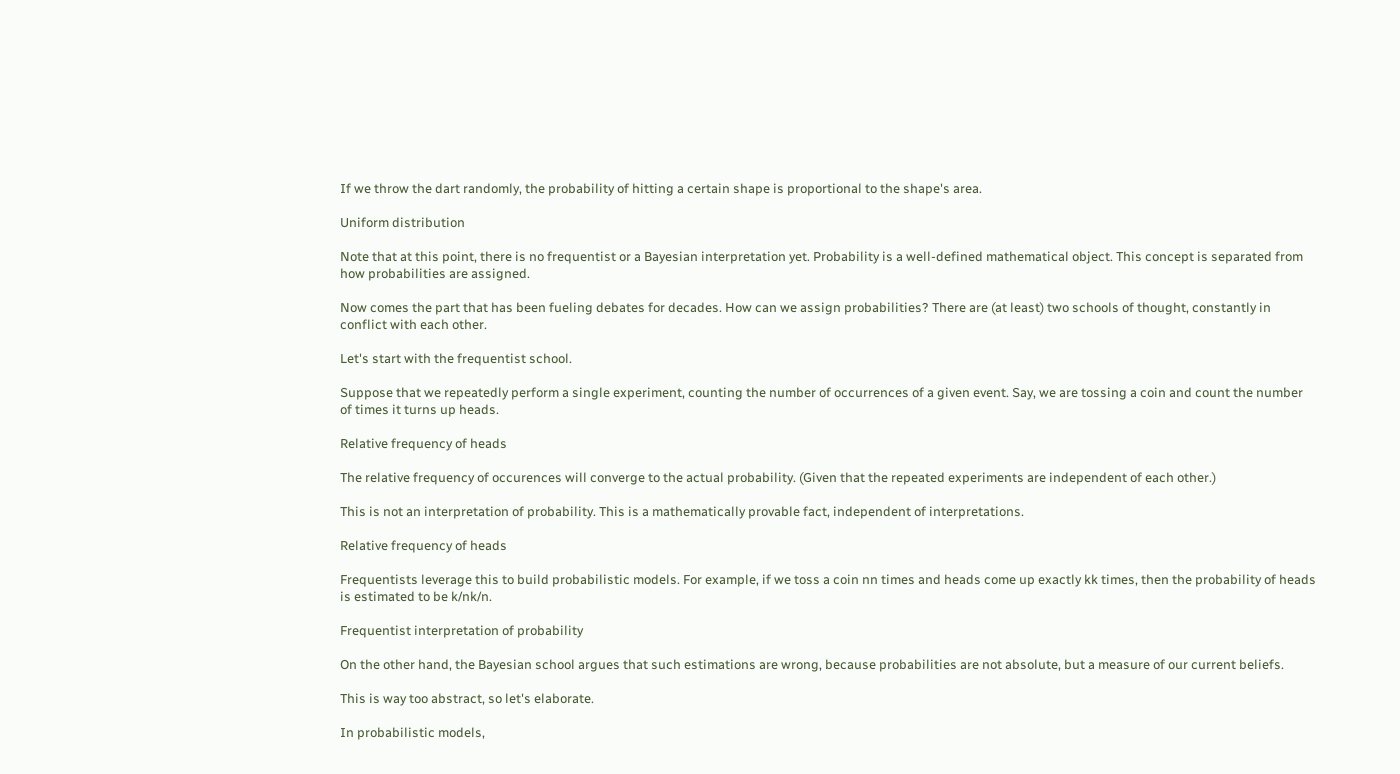If we throw the dart randomly, the probability of hitting a certain shape is proportional to the shape's area.

Uniform distribution

Note that at this point, there is no frequentist or a Bayesian interpretation yet. Probability is a well-defined mathematical object. This concept is separated from how probabilities are assigned.

Now comes the part that has been fueling debates for decades. How can we assign probabilities? There are (at least) two schools of thought, constantly in conflict with each other.

Let's start with the frequentist school.

Suppose that we repeatedly perform a single experiment, counting the number of occurrences of a given event. Say, we are tossing a coin and count the number of times it turns up heads.

Relative frequency of heads

The relative frequency of occurences will converge to the actual probability. (Given that the repeated experiments are independent of each other.)

This is not an interpretation of probability. This is a mathematically provable fact, independent of interpretations.

Relative frequency of heads

Frequentists leverage this to build probabilistic models. For example, if we toss a coin nn times and heads come up exactly kk times, then the probability of heads is estimated to be k/nk/n.

Frequentist interpretation of probability

On the other hand, the Bayesian school argues that such estimations are wrong, because probabilities are not absolute, but a measure of our current beliefs.

This is way too abstract, so let's elaborate.

In probabilistic models,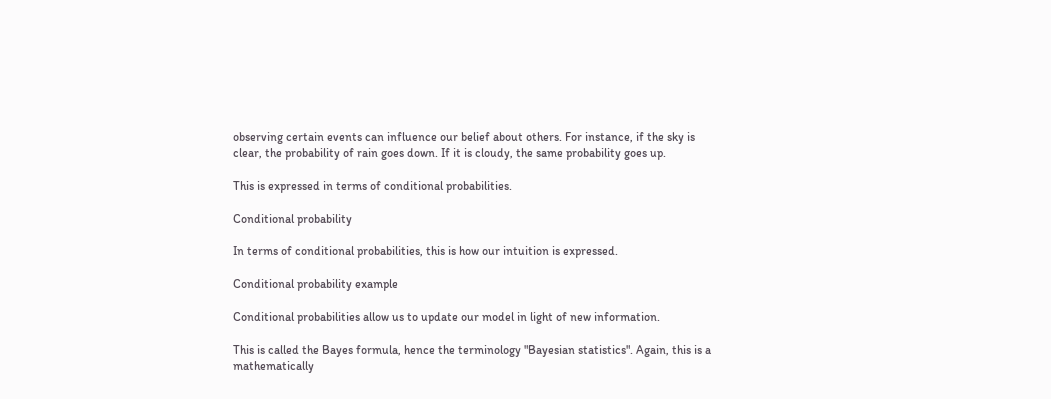observing certain events can influence our belief about others. For instance, if the sky is clear, the probability of rain goes down. If it is cloudy, the same probability goes up.

This is expressed in terms of conditional probabilities.

Conditional probability

In terms of conditional probabilities, this is how our intuition is expressed.

Conditional probability example

Conditional probabilities allow us to update our model in light of new information.

This is called the Bayes formula, hence the terminology "Bayesian statistics". Again, this is a mathematically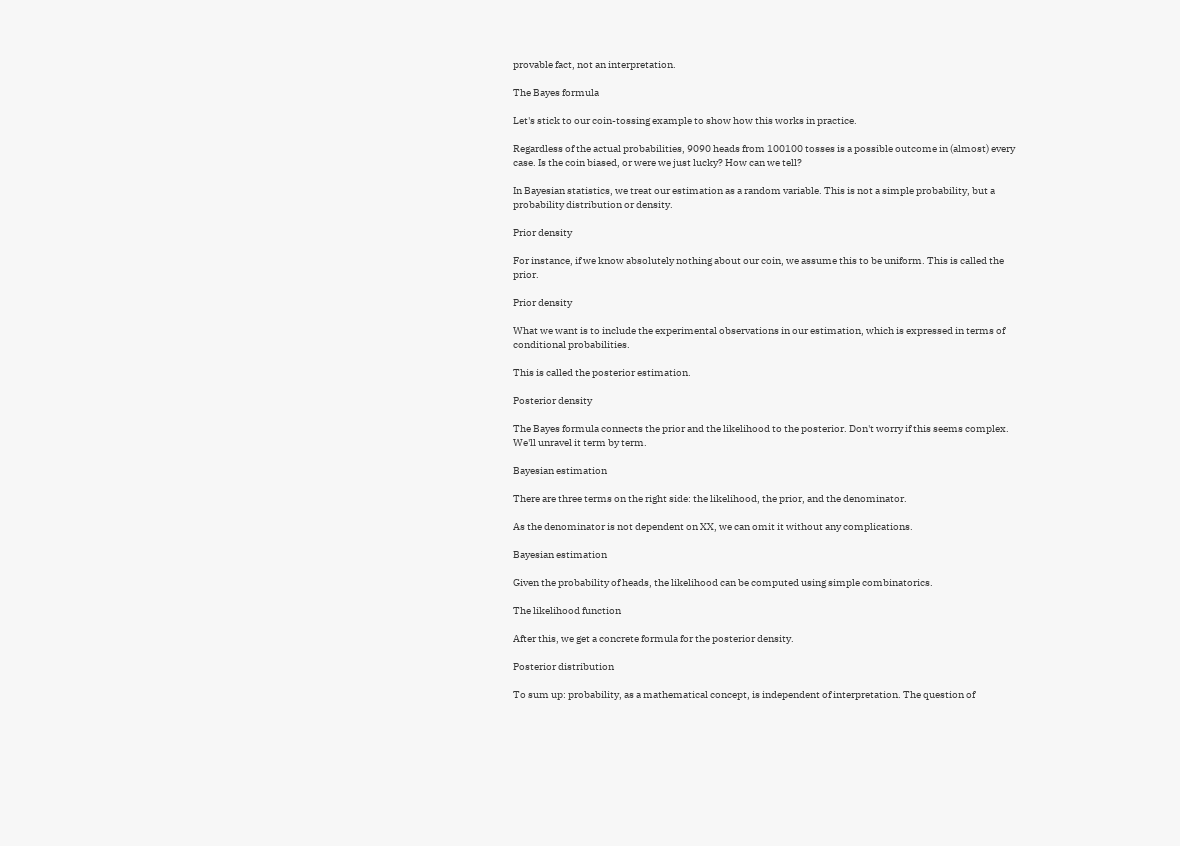provable fact, not an interpretation.

The Bayes formula

Let's stick to our coin-tossing example to show how this works in practice.

Regardless of the actual probabilities, 9090 heads from 100100 tosses is a possible outcome in (almost) every case. Is the coin biased, or were we just lucky? How can we tell?

In Bayesian statistics, we treat our estimation as a random variable. This is not a simple probability, but a probability distribution or density.

Prior density

For instance, if we know absolutely nothing about our coin, we assume this to be uniform. This is called the prior.

Prior density

What we want is to include the experimental observations in our estimation, which is expressed in terms of conditional probabilities.

This is called the posterior estimation.

Posterior density

The Bayes formula connects the prior and the likelihood to the posterior. Don't worry if this seems complex. We'll unravel it term by term.

Bayesian estimation

There are three terms on the right side: the likelihood, the prior, and the denominator.

As the denominator is not dependent on XX, we can omit it without any complications.

Bayesian estimation

Given the probability of heads, the likelihood can be computed using simple combinatorics.

The likelihood function

After this, we get a concrete formula for the posterior density.

Posterior distribution

To sum up: probability, as a mathematical concept, is independent of interpretation. The question of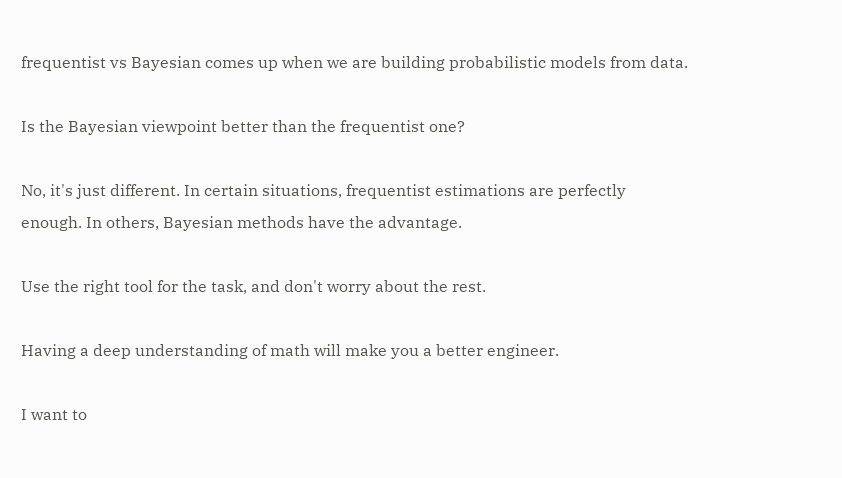frequentist vs Bayesian comes up when we are building probabilistic models from data.

Is the Bayesian viewpoint better than the frequentist one?

No, it's just different. In certain situations, frequentist estimations are perfectly enough. In others, Bayesian methods have the advantage.

Use the right tool for the task, and don't worry about the rest.

Having a deep understanding of math will make you a better engineer.

I want to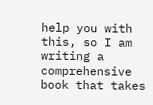help you with this, so I am writing a comprehensive book that takes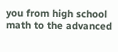you from high school math to the advanced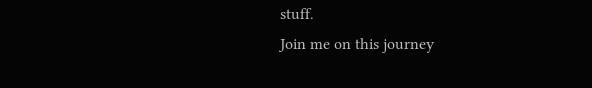stuff.
Join me on this journey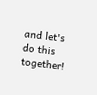and let's do this together!